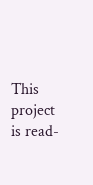This project is read-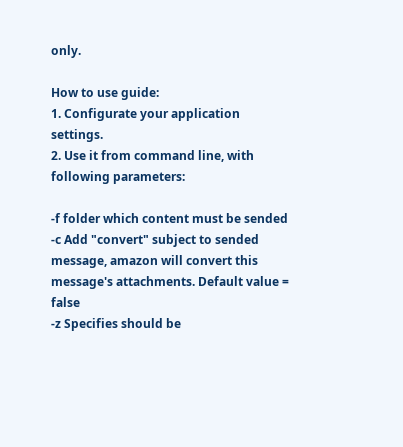only.

How to use guide:
1. Configurate your application settings.
2. Use it from command line, with following parameters:

-f folder which content must be sended
-c Add "convert" subject to sended message, amazon will convert this message's attachments. Default value = false
-z Specifies should be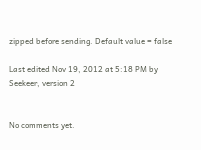zipped before sending. Default value = false

Last edited Nov 19, 2012 at 5:18 PM by Seekeer, version 2


No comments yet.